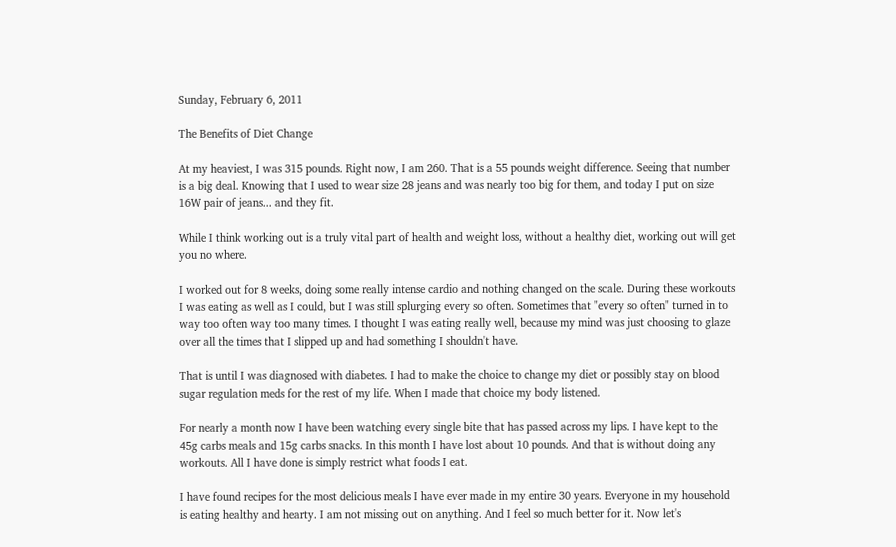Sunday, February 6, 2011

The Benefits of Diet Change

At my heaviest, I was 315 pounds. Right now, I am 260. That is a 55 pounds weight difference. Seeing that number is a big deal. Knowing that I used to wear size 28 jeans and was nearly too big for them, and today I put on size 16W pair of jeans... and they fit.

While I think working out is a truly vital part of health and weight loss, without a healthy diet, working out will get you no where.

I worked out for 8 weeks, doing some really intense cardio and nothing changed on the scale. During these workouts I was eating as well as I could, but I was still splurging every so often. Sometimes that "every so often" turned in to way too often way too many times. I thought I was eating really well, because my mind was just choosing to glaze over all the times that I slipped up and had something I shouldn't have.

That is until I was diagnosed with diabetes. I had to make the choice to change my diet or possibly stay on blood sugar regulation meds for the rest of my life. When I made that choice my body listened.

For nearly a month now I have been watching every single bite that has passed across my lips. I have kept to the 45g carbs meals and 15g carbs snacks. In this month I have lost about 10 pounds. And that is without doing any workouts. All I have done is simply restrict what foods I eat.

I have found recipes for the most delicious meals I have ever made in my entire 30 years. Everyone in my household is eating healthy and hearty. I am not missing out on anything. And I feel so much better for it. Now let's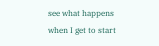see what happens when I get to start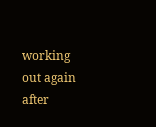working out again after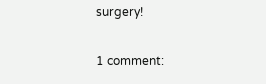surgery!

1 comment: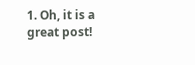1. Oh, it is a great post!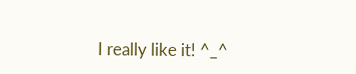I really like it! ^_^